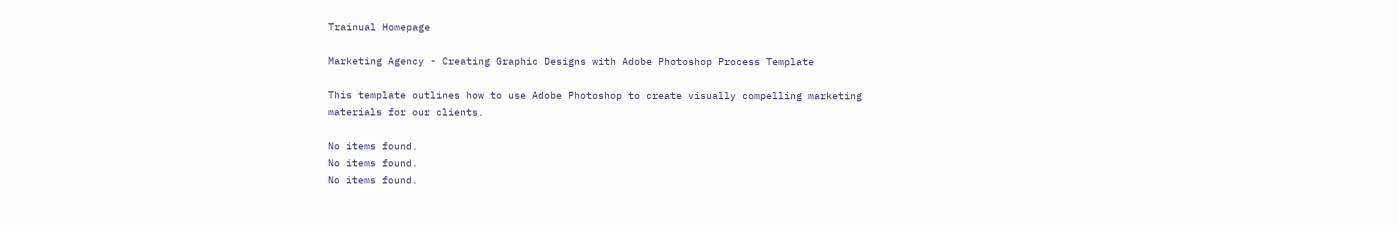Trainual Homepage

Marketing Agency - Creating Graphic Designs with Adobe Photoshop Process Template

This template outlines how to use Adobe Photoshop to create visually compelling marketing materials for our clients.

No items found.
No items found.
No items found.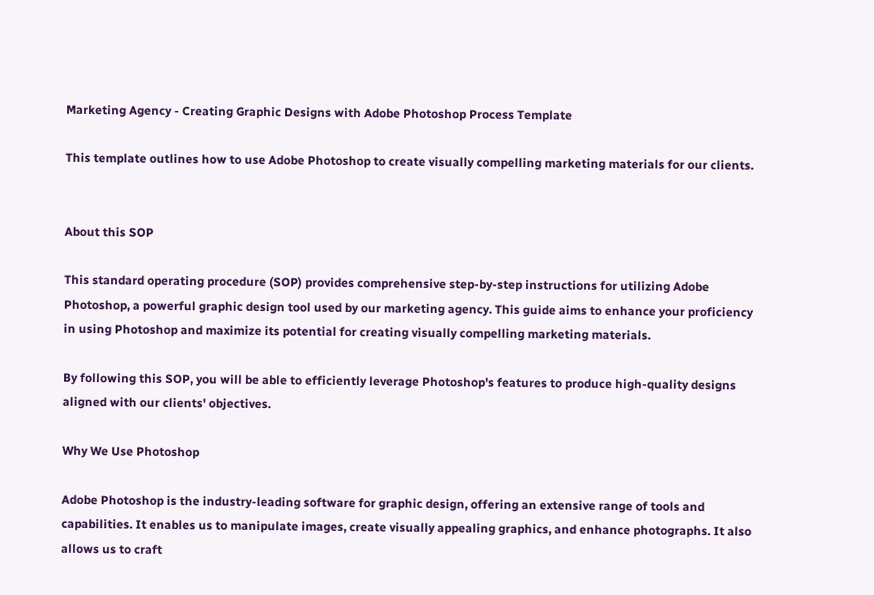Marketing Agency - Creating Graphic Designs with Adobe Photoshop Process Template

This template outlines how to use Adobe Photoshop to create visually compelling marketing materials for our clients.


About this SOP

This standard operating procedure (SOP) provides comprehensive step-by-step instructions for utilizing Adobe Photoshop, a powerful graphic design tool used by our marketing agency. This guide aims to enhance your proficiency in using Photoshop and maximize its potential for creating visually compelling marketing materials.

By following this SOP, you will be able to efficiently leverage Photoshop's features to produce high-quality designs aligned with our clients' objectives.

Why We Use Photoshop

Adobe Photoshop is the industry-leading software for graphic design, offering an extensive range of tools and capabilities. It enables us to manipulate images, create visually appealing graphics, and enhance photographs. It also allows us to craft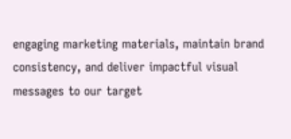engaging marketing materials, maintain brand consistency, and deliver impactful visual messages to our target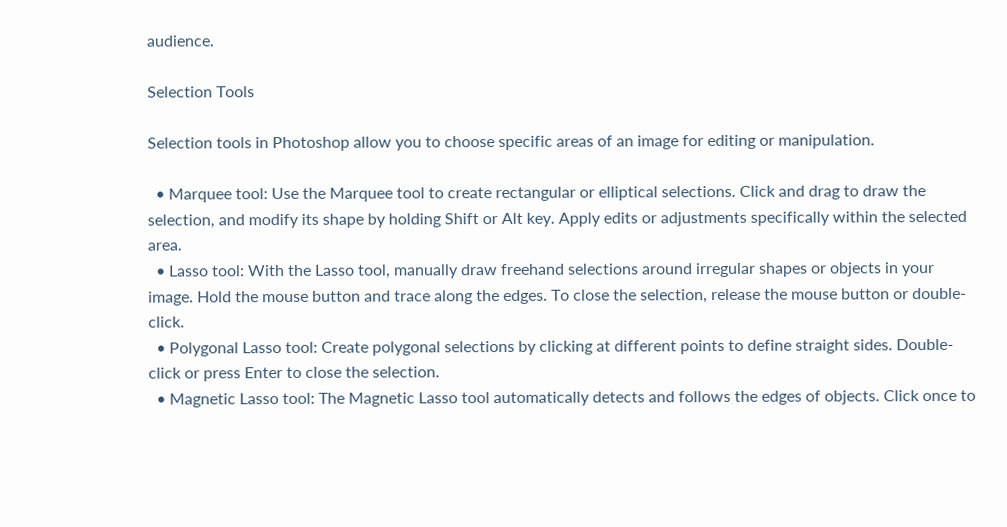audience.

Selection Tools

Selection tools in Photoshop allow you to choose specific areas of an image for editing or manipulation.

  • Marquee tool: Use the Marquee tool to create rectangular or elliptical selections. Click and drag to draw the selection, and modify its shape by holding Shift or Alt key. Apply edits or adjustments specifically within the selected area.
  • Lasso tool: With the Lasso tool, manually draw freehand selections around irregular shapes or objects in your image. Hold the mouse button and trace along the edges. To close the selection, release the mouse button or double-click.
  • Polygonal Lasso tool: Create polygonal selections by clicking at different points to define straight sides. Double-click or press Enter to close the selection.
  • Magnetic Lasso tool: The Magnetic Lasso tool automatically detects and follows the edges of objects. Click once to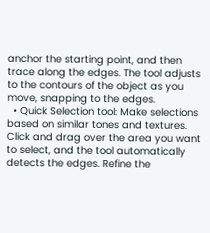anchor the starting point, and then trace along the edges. The tool adjusts to the contours of the object as you move, snapping to the edges.
  • Quick Selection tool: Make selections based on similar tones and textures. Click and drag over the area you want to select, and the tool automatically detects the edges. Refine the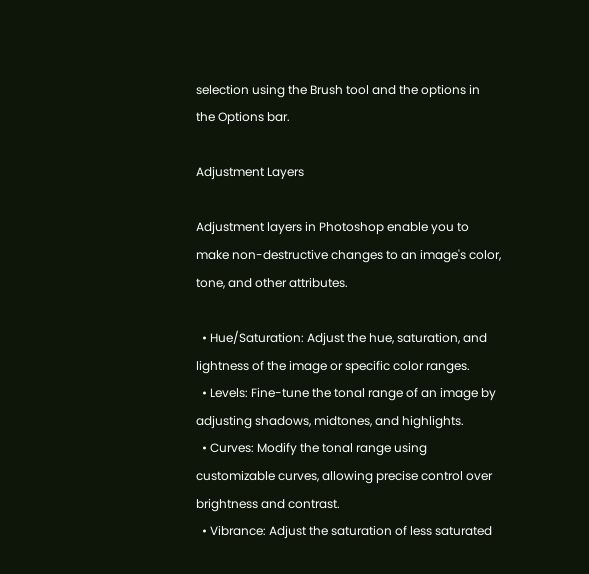selection using the Brush tool and the options in the Options bar.

Adjustment Layers

Adjustment layers in Photoshop enable you to make non-destructive changes to an image's color, tone, and other attributes.

  • Hue/Saturation: Adjust the hue, saturation, and lightness of the image or specific color ranges.
  • Levels: Fine-tune the tonal range of an image by adjusting shadows, midtones, and highlights.
  • Curves: Modify the tonal range using customizable curves, allowing precise control over brightness and contrast.
  • Vibrance: Adjust the saturation of less saturated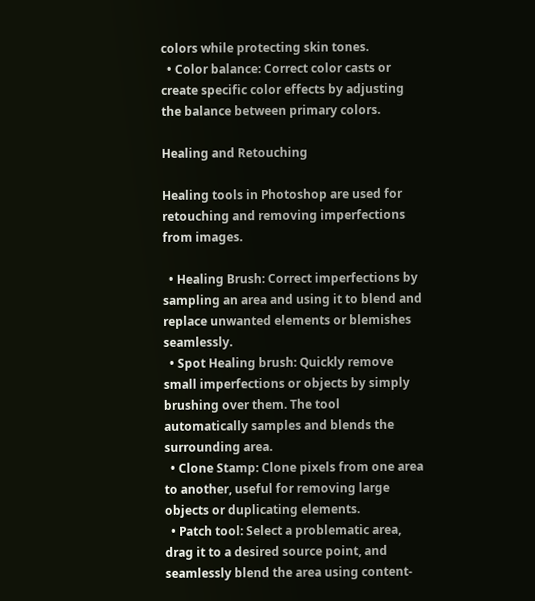colors while protecting skin tones.
  • Color balance: Correct color casts or create specific color effects by adjusting the balance between primary colors.

Healing and Retouching

Healing tools in Photoshop are used for retouching and removing imperfections from images.

  • Healing Brush: Correct imperfections by sampling an area and using it to blend and replace unwanted elements or blemishes seamlessly.
  • Spot Healing brush: Quickly remove small imperfections or objects by simply brushing over them. The tool automatically samples and blends the surrounding area.
  • Clone Stamp: Clone pixels from one area to another, useful for removing large objects or duplicating elements.
  • Patch tool: Select a problematic area, drag it to a desired source point, and seamlessly blend the area using content-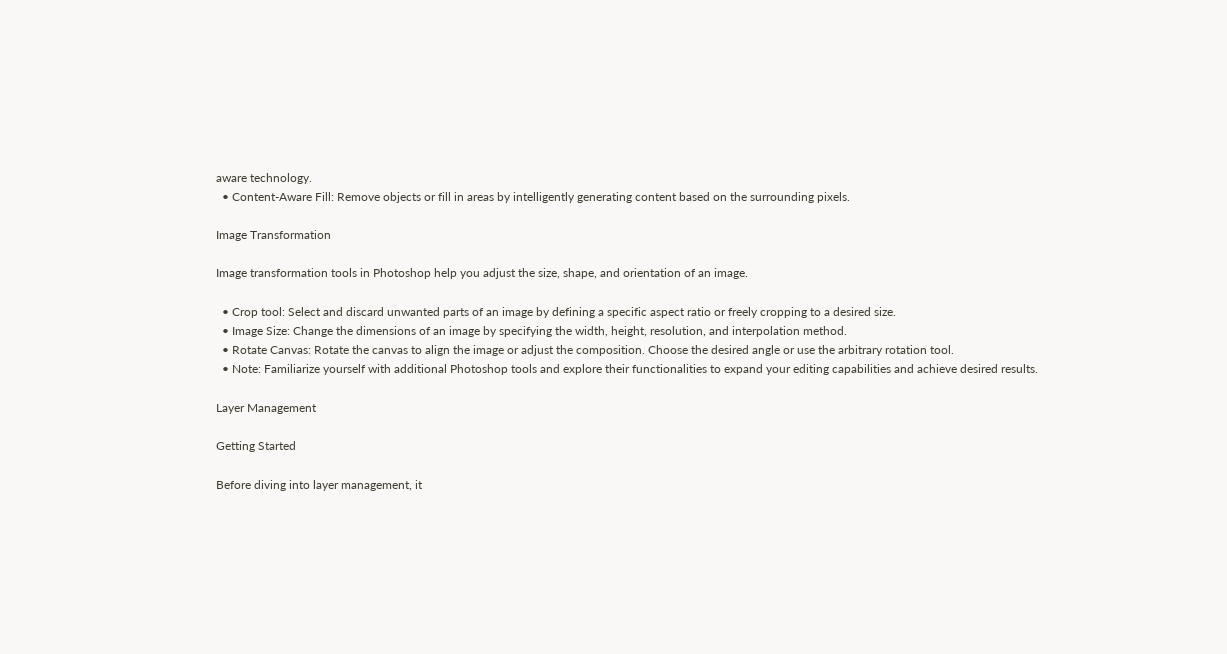aware technology.
  • Content-Aware Fill: Remove objects or fill in areas by intelligently generating content based on the surrounding pixels.

Image Transformation

Image transformation tools in Photoshop help you adjust the size, shape, and orientation of an image.

  • Crop tool: Select and discard unwanted parts of an image by defining a specific aspect ratio or freely cropping to a desired size.
  • Image Size: Change the dimensions of an image by specifying the width, height, resolution, and interpolation method.
  • Rotate Canvas: Rotate the canvas to align the image or adjust the composition. Choose the desired angle or use the arbitrary rotation tool.
  • Note: Familiarize yourself with additional Photoshop tools and explore their functionalities to expand your editing capabilities and achieve desired results.

Layer Management

Getting Started

Before diving into layer management, it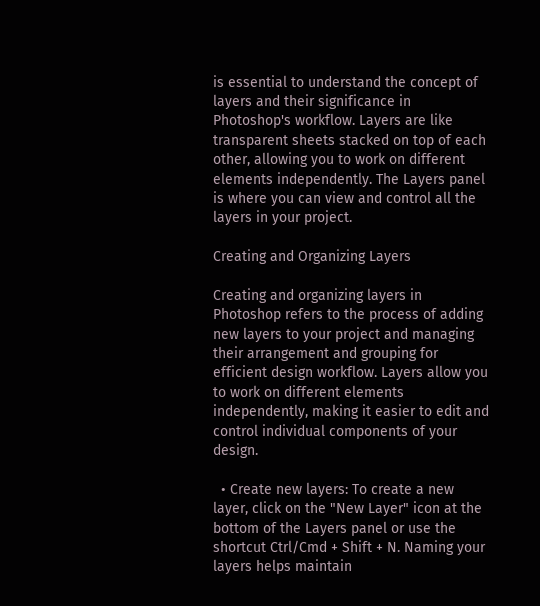is essential to understand the concept of layers and their significance in Photoshop's workflow. Layers are like transparent sheets stacked on top of each other, allowing you to work on different elements independently. The Layers panel is where you can view and control all the layers in your project.

Creating and Organizing Layers

Creating and organizing layers in Photoshop refers to the process of adding new layers to your project and managing their arrangement and grouping for efficient design workflow. Layers allow you to work on different elements independently, making it easier to edit and control individual components of your design.

  • Create new layers: To create a new layer, click on the "New Layer" icon at the bottom of the Layers panel or use the shortcut Ctrl/Cmd + Shift + N. Naming your layers helps maintain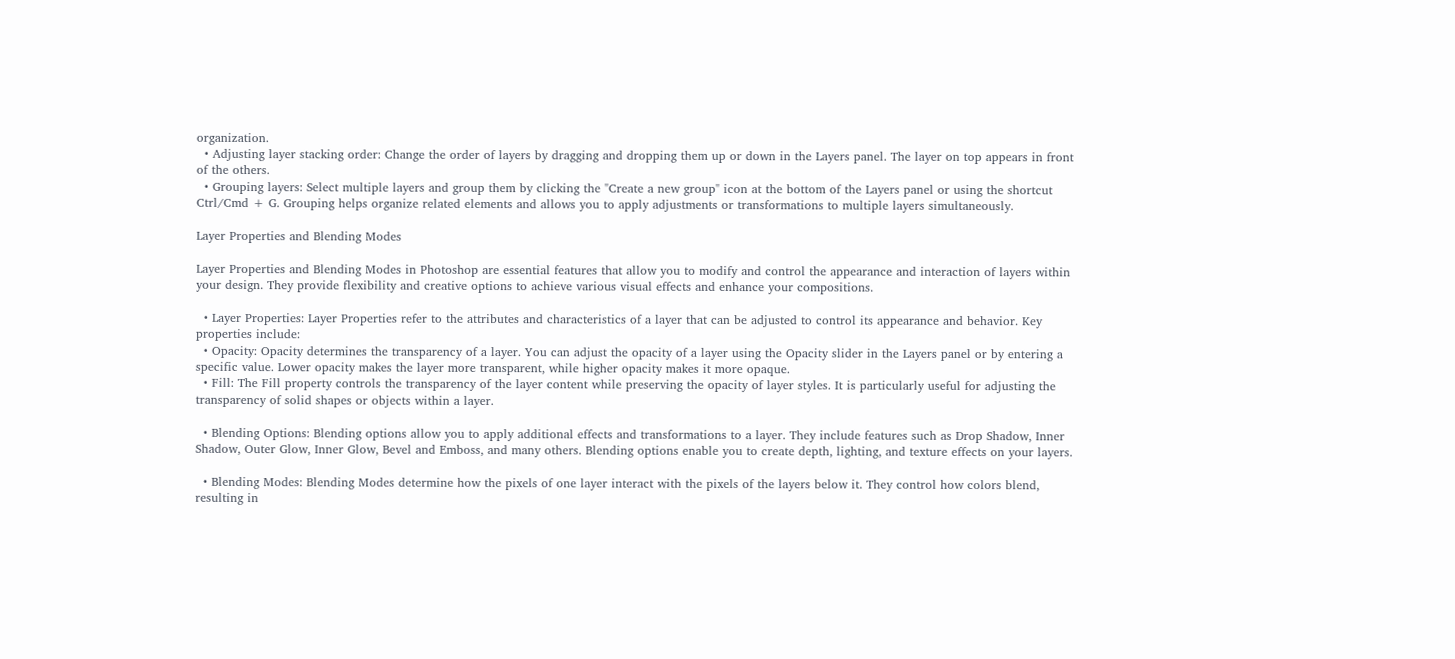organization.
  • Adjusting layer stacking order: Change the order of layers by dragging and dropping them up or down in the Layers panel. The layer on top appears in front of the others.
  • Grouping layers: Select multiple layers and group them by clicking the "Create a new group" icon at the bottom of the Layers panel or using the shortcut Ctrl/Cmd + G. Grouping helps organize related elements and allows you to apply adjustments or transformations to multiple layers simultaneously.

Layer Properties and Blending Modes

Layer Properties and Blending Modes in Photoshop are essential features that allow you to modify and control the appearance and interaction of layers within your design. They provide flexibility and creative options to achieve various visual effects and enhance your compositions.

  • Layer Properties: Layer Properties refer to the attributes and characteristics of a layer that can be adjusted to control its appearance and behavior. Key properties include:
  • Opacity: Opacity determines the transparency of a layer. You can adjust the opacity of a layer using the Opacity slider in the Layers panel or by entering a specific value. Lower opacity makes the layer more transparent, while higher opacity makes it more opaque.
  • Fill: The Fill property controls the transparency of the layer content while preserving the opacity of layer styles. It is particularly useful for adjusting the transparency of solid shapes or objects within a layer.

  • Blending Options: Blending options allow you to apply additional effects and transformations to a layer. They include features such as Drop Shadow, Inner Shadow, Outer Glow, Inner Glow, Bevel and Emboss, and many others. Blending options enable you to create depth, lighting, and texture effects on your layers.

  • Blending Modes: Blending Modes determine how the pixels of one layer interact with the pixels of the layers below it. They control how colors blend, resulting in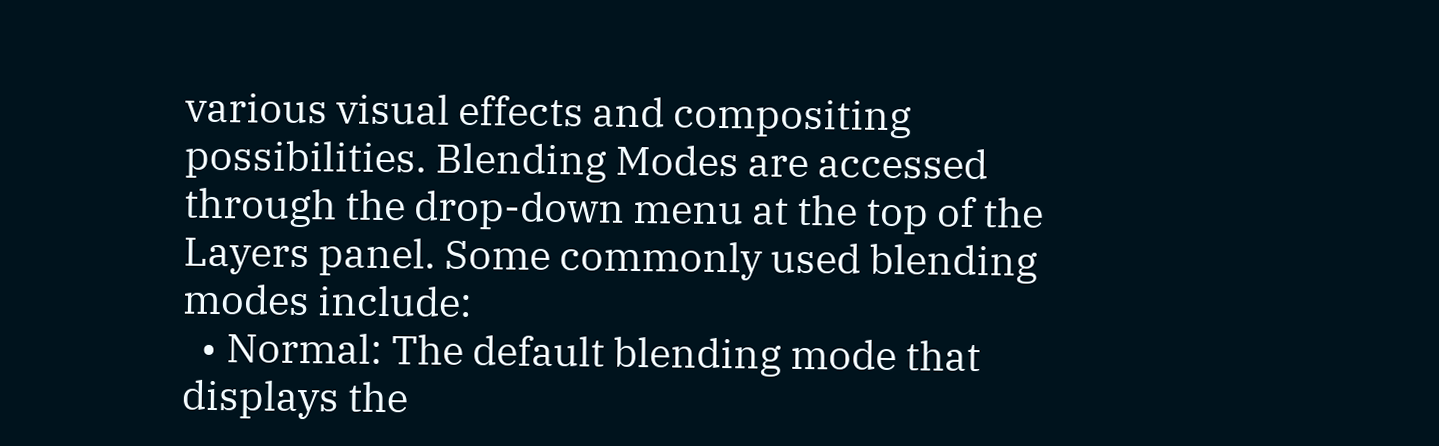various visual effects and compositing possibilities. Blending Modes are accessed through the drop-down menu at the top of the Layers panel. Some commonly used blending modes include:
  • Normal: The default blending mode that displays the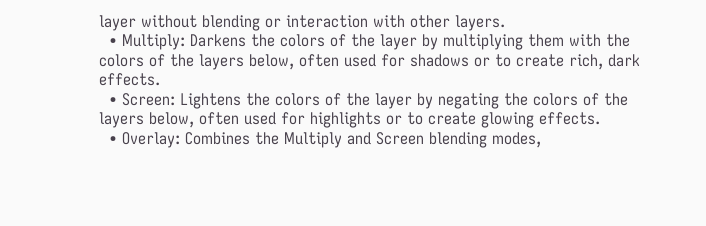layer without blending or interaction with other layers.
  • Multiply: Darkens the colors of the layer by multiplying them with the colors of the layers below, often used for shadows or to create rich, dark effects.
  • Screen: Lightens the colors of the layer by negating the colors of the layers below, often used for highlights or to create glowing effects.
  • Overlay: Combines the Multiply and Screen blending modes,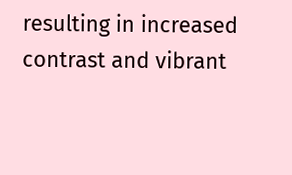resulting in increased contrast and vibrant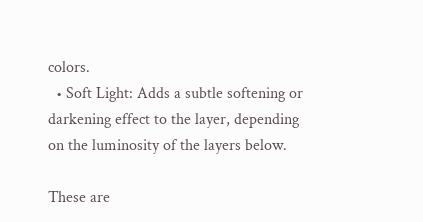colors.
  • Soft Light: Adds a subtle softening or darkening effect to the layer, depending on the luminosity of the layers below.

These are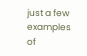just a few examples of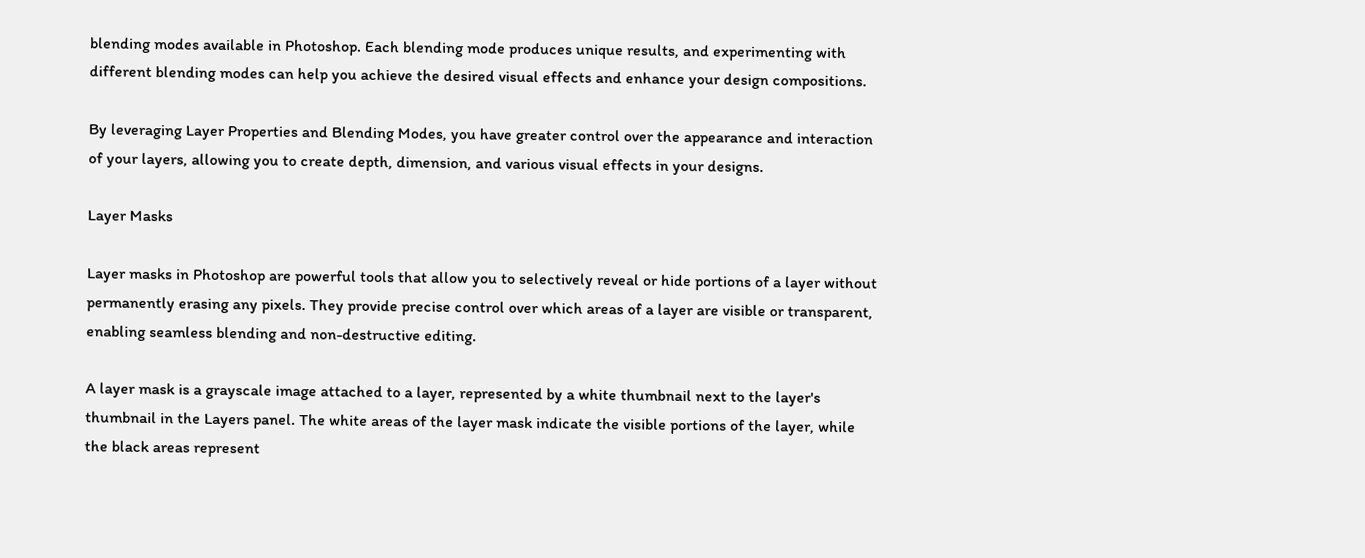blending modes available in Photoshop. Each blending mode produces unique results, and experimenting with different blending modes can help you achieve the desired visual effects and enhance your design compositions.

By leveraging Layer Properties and Blending Modes, you have greater control over the appearance and interaction of your layers, allowing you to create depth, dimension, and various visual effects in your designs.

Layer Masks

Layer masks in Photoshop are powerful tools that allow you to selectively reveal or hide portions of a layer without permanently erasing any pixels. They provide precise control over which areas of a layer are visible or transparent, enabling seamless blending and non-destructive editing.

A layer mask is a grayscale image attached to a layer, represented by a white thumbnail next to the layer's thumbnail in the Layers panel. The white areas of the layer mask indicate the visible portions of the layer, while the black areas represent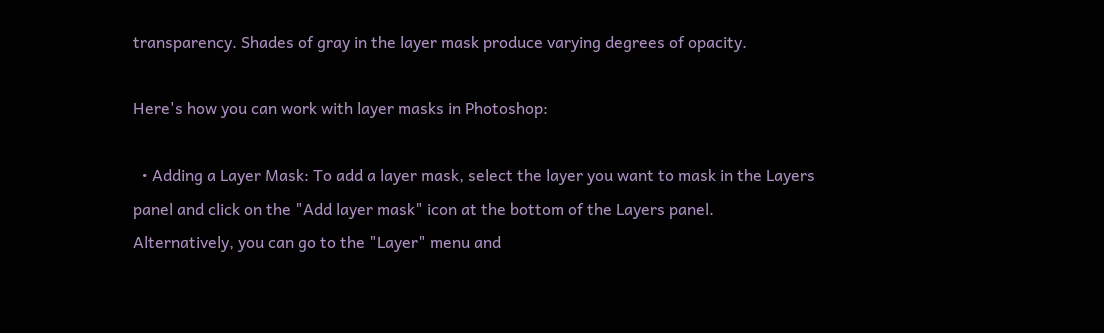transparency. Shades of gray in the layer mask produce varying degrees of opacity.

Here's how you can work with layer masks in Photoshop:

  • Adding a Layer Mask: To add a layer mask, select the layer you want to mask in the Layers panel and click on the "Add layer mask" icon at the bottom of the Layers panel. Alternatively, you can go to the "Layer" menu and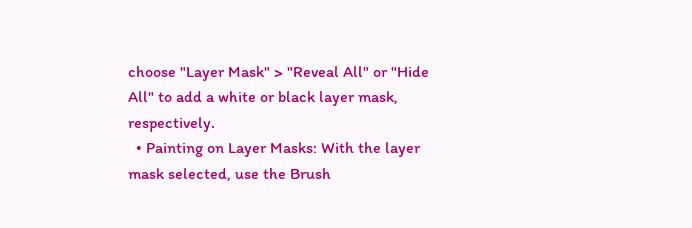choose "Layer Mask" > "Reveal All" or "Hide All" to add a white or black layer mask, respectively.
  • Painting on Layer Masks: With the layer mask selected, use the Brush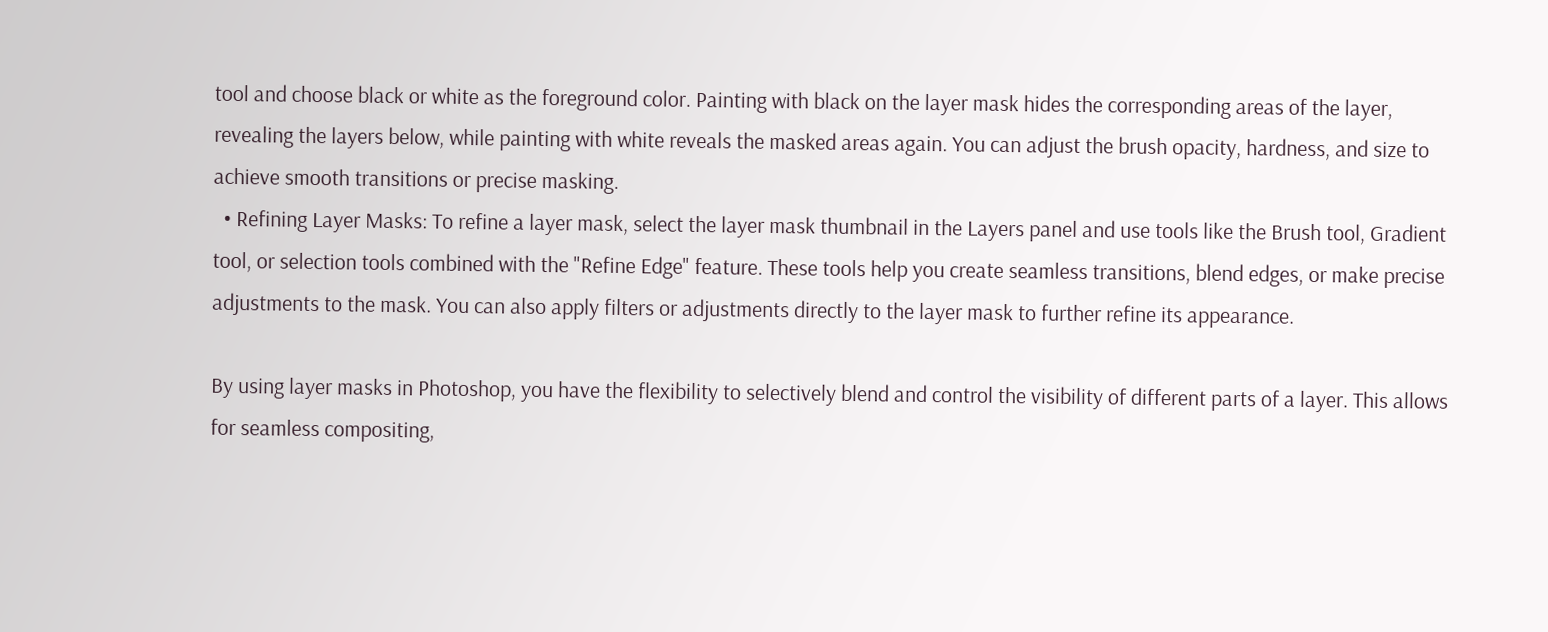tool and choose black or white as the foreground color. Painting with black on the layer mask hides the corresponding areas of the layer, revealing the layers below, while painting with white reveals the masked areas again. You can adjust the brush opacity, hardness, and size to achieve smooth transitions or precise masking.
  • Refining Layer Masks: To refine a layer mask, select the layer mask thumbnail in the Layers panel and use tools like the Brush tool, Gradient tool, or selection tools combined with the "Refine Edge" feature. These tools help you create seamless transitions, blend edges, or make precise adjustments to the mask. You can also apply filters or adjustments directly to the layer mask to further refine its appearance.

By using layer masks in Photoshop, you have the flexibility to selectively blend and control the visibility of different parts of a layer. This allows for seamless compositing,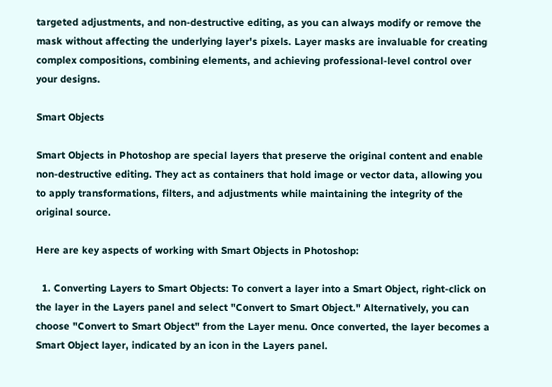targeted adjustments, and non-destructive editing, as you can always modify or remove the mask without affecting the underlying layer's pixels. Layer masks are invaluable for creating complex compositions, combining elements, and achieving professional-level control over your designs.

Smart Objects

Smart Objects in Photoshop are special layers that preserve the original content and enable non-destructive editing. They act as containers that hold image or vector data, allowing you to apply transformations, filters, and adjustments while maintaining the integrity of the original source.

Here are key aspects of working with Smart Objects in Photoshop:

  1. Converting Layers to Smart Objects: To convert a layer into a Smart Object, right-click on the layer in the Layers panel and select "Convert to Smart Object." Alternatively, you can choose "Convert to Smart Object" from the Layer menu. Once converted, the layer becomes a Smart Object layer, indicated by an icon in the Layers panel.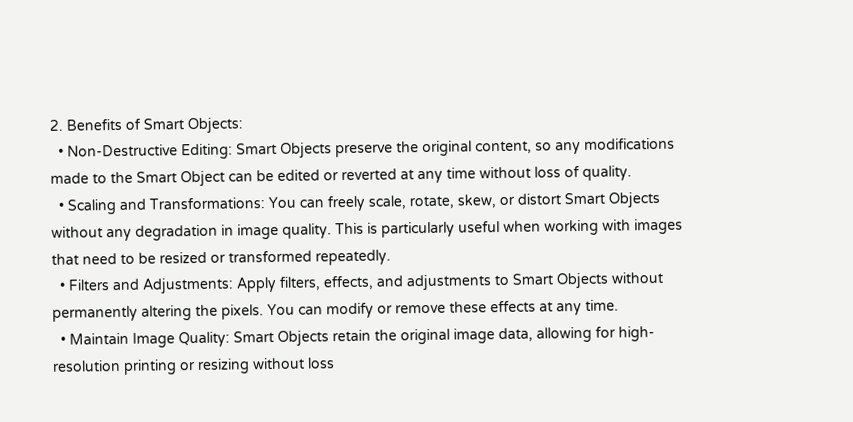2. Benefits of Smart Objects:
  • Non-Destructive Editing: Smart Objects preserve the original content, so any modifications made to the Smart Object can be edited or reverted at any time without loss of quality.
  • Scaling and Transformations: You can freely scale, rotate, skew, or distort Smart Objects without any degradation in image quality. This is particularly useful when working with images that need to be resized or transformed repeatedly.
  • Filters and Adjustments: Apply filters, effects, and adjustments to Smart Objects without permanently altering the pixels. You can modify or remove these effects at any time.
  • Maintain Image Quality: Smart Objects retain the original image data, allowing for high-resolution printing or resizing without loss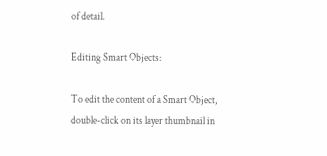of detail.

Editing Smart Objects:

To edit the content of a Smart Object, double-click on its layer thumbnail in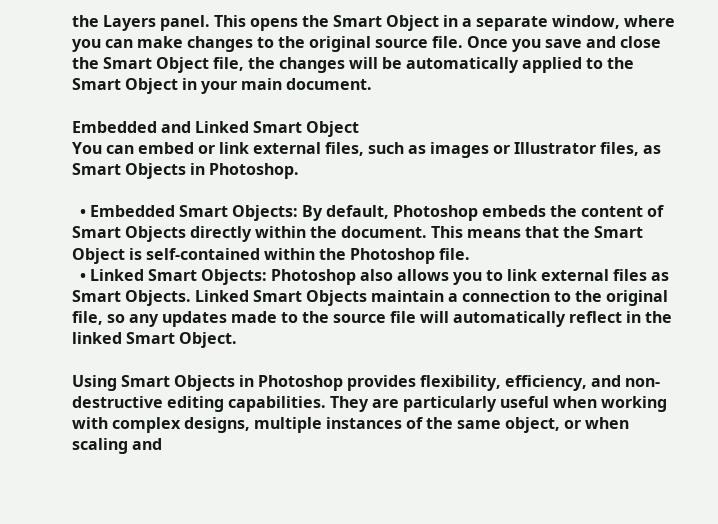the Layers panel. This opens the Smart Object in a separate window, where you can make changes to the original source file. Once you save and close the Smart Object file, the changes will be automatically applied to the Smart Object in your main document.

Embedded and Linked Smart Object
You can embed or link external files, such as images or Illustrator files, as Smart Objects in Photoshop.

  • Embedded Smart Objects: By default, Photoshop embeds the content of Smart Objects directly within the document. This means that the Smart Object is self-contained within the Photoshop file.
  • Linked Smart Objects: Photoshop also allows you to link external files as Smart Objects. Linked Smart Objects maintain a connection to the original file, so any updates made to the source file will automatically reflect in the linked Smart Object.

Using Smart Objects in Photoshop provides flexibility, efficiency, and non-destructive editing capabilities. They are particularly useful when working with complex designs, multiple instances of the same object, or when scaling and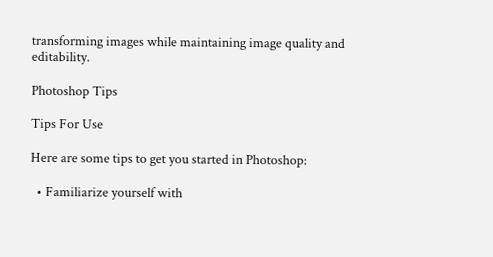transforming images while maintaining image quality and editability.

Photoshop Tips

Tips For Use

Here are some tips to get you started in Photoshop:

  • Familiarize yourself with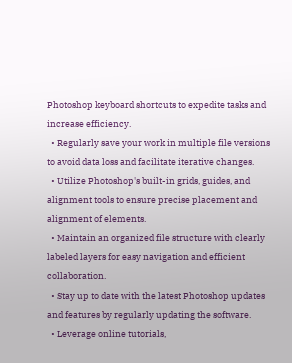Photoshop keyboard shortcuts to expedite tasks and increase efficiency.
  • Regularly save your work in multiple file versions to avoid data loss and facilitate iterative changes.
  • Utilize Photoshop's built-in grids, guides, and alignment tools to ensure precise placement and alignment of elements.
  • Maintain an organized file structure with clearly labeled layers for easy navigation and efficient collaboration.
  • Stay up to date with the latest Photoshop updates and features by regularly updating the software.
  • Leverage online tutorials,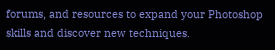forums, and resources to expand your Photoshop skills and discover new techniques.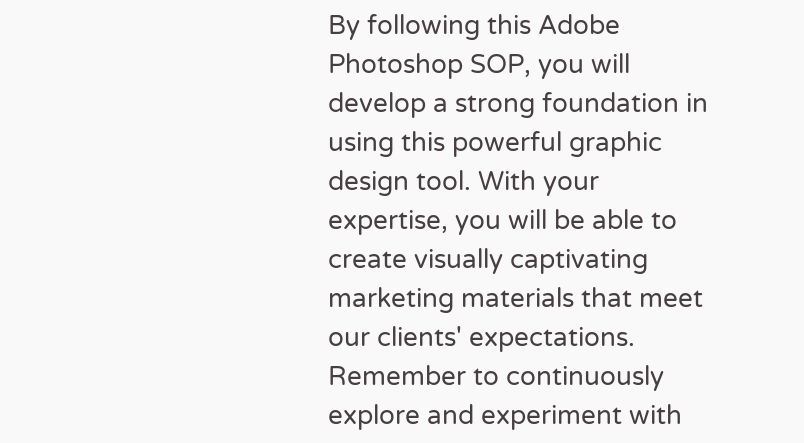By following this Adobe Photoshop SOP, you will develop a strong foundation in using this powerful graphic design tool. With your expertise, you will be able to create visually captivating marketing materials that meet our clients' expectations. Remember to continuously explore and experiment with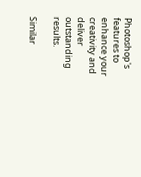Photoshop's features to enhance your creativity and deliver outstanding results.

Similar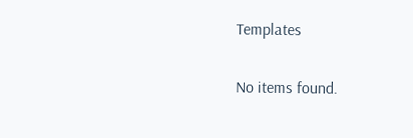Templates

No items found.